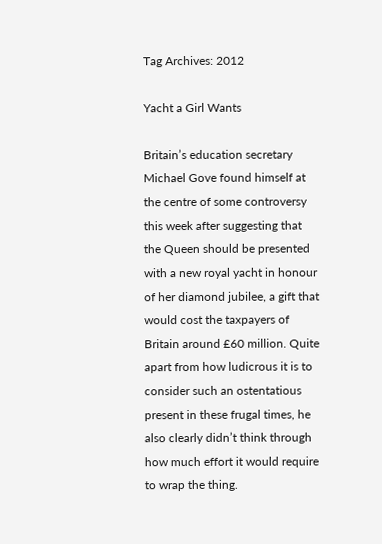Tag Archives: 2012

Yacht a Girl Wants

Britain’s education secretary Michael Gove found himself at the centre of some controversy this week after suggesting that the Queen should be presented with a new royal yacht in honour of her diamond jubilee, a gift that would cost the taxpayers of Britain around £60 million. Quite apart from how ludicrous it is to consider such an ostentatious present in these frugal times, he also clearly didn’t think through how much effort it would require to wrap the thing.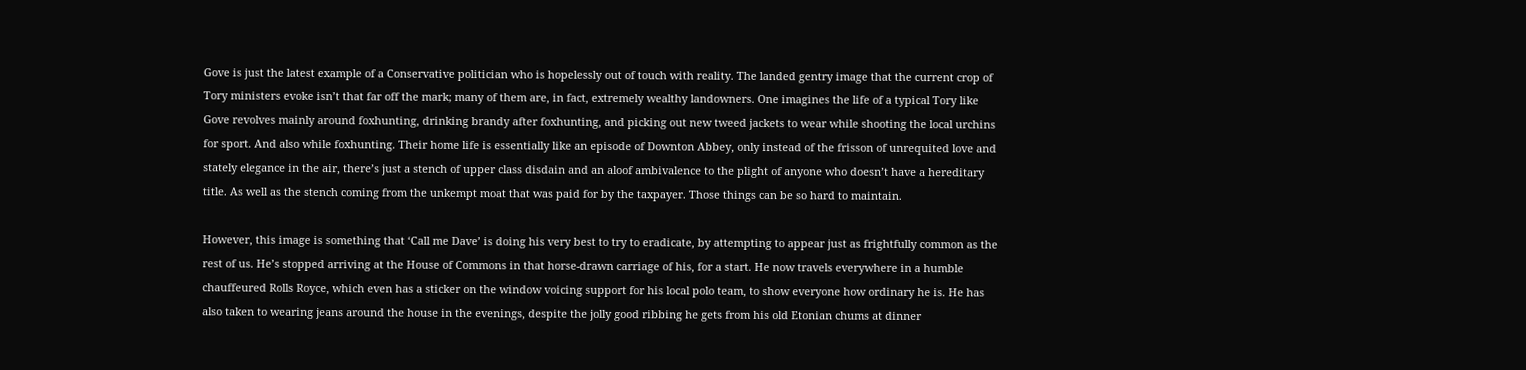Gove is just the latest example of a Conservative politician who is hopelessly out of touch with reality. The landed gentry image that the current crop of Tory ministers evoke isn’t that far off the mark; many of them are, in fact, extremely wealthy landowners. One imagines the life of a typical Tory like Gove revolves mainly around foxhunting, drinking brandy after foxhunting, and picking out new tweed jackets to wear while shooting the local urchins for sport. And also while foxhunting. Their home life is essentially like an episode of Downton Abbey, only instead of the frisson of unrequited love and stately elegance in the air, there’s just a stench of upper class disdain and an aloof ambivalence to the plight of anyone who doesn’t have a hereditary title. As well as the stench coming from the unkempt moat that was paid for by the taxpayer. Those things can be so hard to maintain.

However, this image is something that ‘Call me Dave’ is doing his very best to try to eradicate, by attempting to appear just as frightfully common as the rest of us. He’s stopped arriving at the House of Commons in that horse-drawn carriage of his, for a start. He now travels everywhere in a humble chauffeured Rolls Royce, which even has a sticker on the window voicing support for his local polo team, to show everyone how ordinary he is. He has also taken to wearing jeans around the house in the evenings, despite the jolly good ribbing he gets from his old Etonian chums at dinner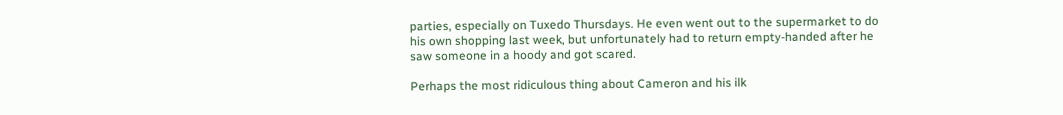parties, especially on Tuxedo Thursdays. He even went out to the supermarket to do his own shopping last week, but unfortunately had to return empty-handed after he saw someone in a hoody and got scared.

Perhaps the most ridiculous thing about Cameron and his ilk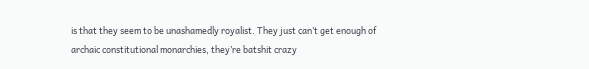is that they seem to be unashamedly royalist. They just can’t get enough of archaic constitutional monarchies, they’re batshit crazy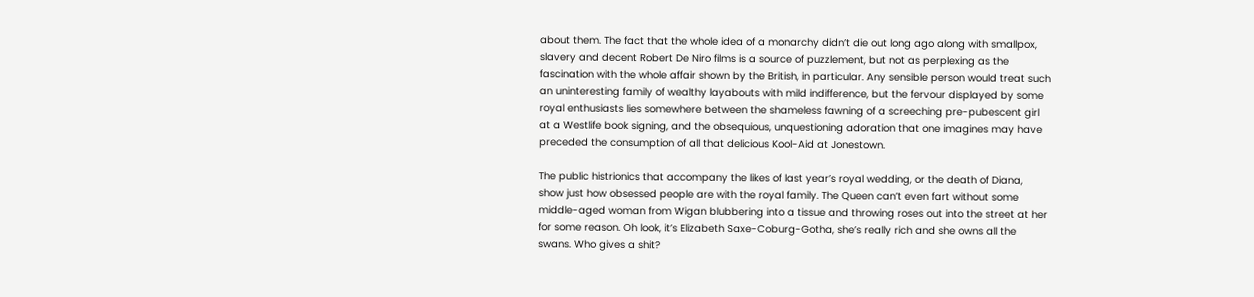about them. The fact that the whole idea of a monarchy didn’t die out long ago along with smallpox, slavery and decent Robert De Niro films is a source of puzzlement, but not as perplexing as the fascination with the whole affair shown by the British, in particular. Any sensible person would treat such an uninteresting family of wealthy layabouts with mild indifference, but the fervour displayed by some royal enthusiasts lies somewhere between the shameless fawning of a screeching pre-pubescent girl at a Westlife book signing, and the obsequious, unquestioning adoration that one imagines may have preceded the consumption of all that delicious Kool-Aid at Jonestown.

The public histrionics that accompany the likes of last year’s royal wedding, or the death of Diana, show just how obsessed people are with the royal family. The Queen can’t even fart without some middle-aged woman from Wigan blubbering into a tissue and throwing roses out into the street at her for some reason. Oh look, it’s Elizabeth Saxe-Coburg-Gotha, she’s really rich and she owns all the swans. Who gives a shit?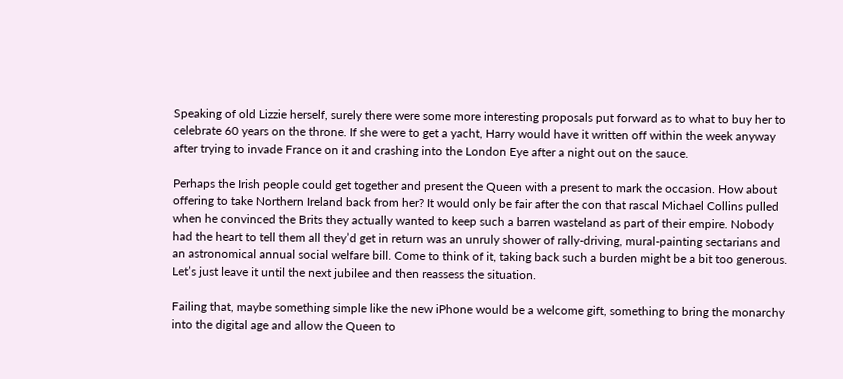Speaking of old Lizzie herself, surely there were some more interesting proposals put forward as to what to buy her to celebrate 60 years on the throne. If she were to get a yacht, Harry would have it written off within the week anyway after trying to invade France on it and crashing into the London Eye after a night out on the sauce.

Perhaps the Irish people could get together and present the Queen with a present to mark the occasion. How about offering to take Northern Ireland back from her? It would only be fair after the con that rascal Michael Collins pulled when he convinced the Brits they actually wanted to keep such a barren wasteland as part of their empire. Nobody had the heart to tell them all they’d get in return was an unruly shower of rally-driving, mural-painting sectarians and an astronomical annual social welfare bill. Come to think of it, taking back such a burden might be a bit too generous. Let’s just leave it until the next jubilee and then reassess the situation.

Failing that, maybe something simple like the new iPhone would be a welcome gift, something to bring the monarchy into the digital age and allow the Queen to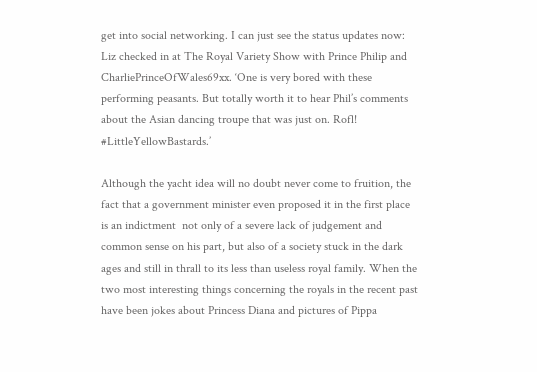get into social networking. I can just see the status updates now: Liz checked in at The Royal Variety Show with Prince Philip and CharliePrinceOfWales69xx. ‘One is very bored with these performing peasants. But totally worth it to hear Phil’s comments about the Asian dancing troupe that was just on. Rofl! #LittleYellowBastards.’

Although the yacht idea will no doubt never come to fruition, the fact that a government minister even proposed it in the first place is an indictment  not only of a severe lack of judgement and common sense on his part, but also of a society stuck in the dark ages and still in thrall to its less than useless royal family. When the two most interesting things concerning the royals in the recent past have been jokes about Princess Diana and pictures of Pippa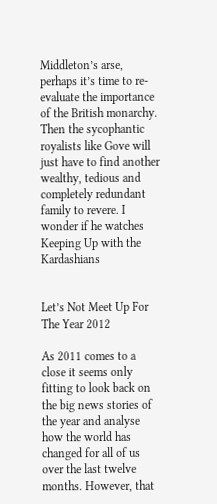Middleton’s arse, perhaps it’s time to re-evaluate the importance of the British monarchy. Then the sycophantic royalists like Gove will just have to find another wealthy, tedious and completely redundant family to revere. I wonder if he watches Keeping Up with the Kardashians


Let’s Not Meet Up For The Year 2012

As 2011 comes to a close it seems only fitting to look back on the big news stories of the year and analyse how the world has changed for all of us over the last twelve months. However, that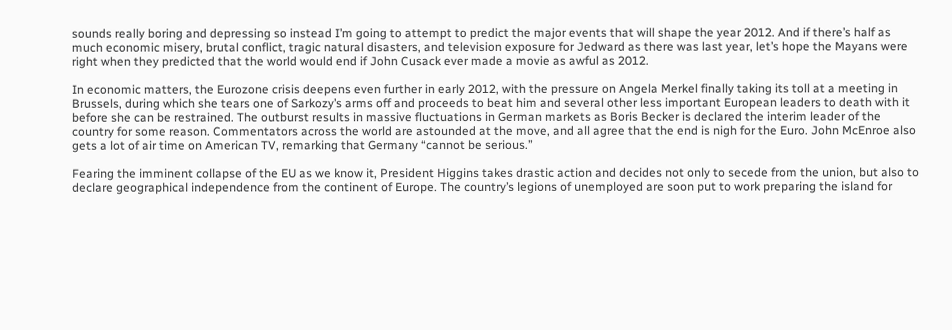sounds really boring and depressing so instead I’m going to attempt to predict the major events that will shape the year 2012. And if there’s half as much economic misery, brutal conflict, tragic natural disasters, and television exposure for Jedward as there was last year, let’s hope the Mayans were right when they predicted that the world would end if John Cusack ever made a movie as awful as 2012.

In economic matters, the Eurozone crisis deepens even further in early 2012, with the pressure on Angela Merkel finally taking its toll at a meeting in Brussels, during which she tears one of Sarkozy’s arms off and proceeds to beat him and several other less important European leaders to death with it before she can be restrained. The outburst results in massive fluctuations in German markets as Boris Becker is declared the interim leader of the country for some reason. Commentators across the world are astounded at the move, and all agree that the end is nigh for the Euro. John McEnroe also gets a lot of air time on American TV, remarking that Germany “cannot be serious.”

Fearing the imminent collapse of the EU as we know it, President Higgins takes drastic action and decides not only to secede from the union, but also to declare geographical independence from the continent of Europe. The country’s legions of unemployed are soon put to work preparing the island for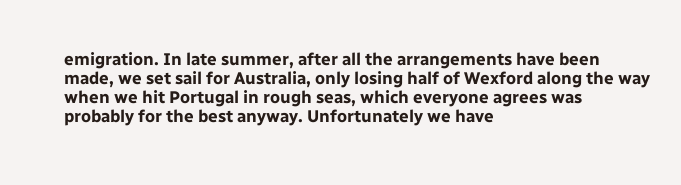emigration. In late summer, after all the arrangements have been made, we set sail for Australia, only losing half of Wexford along the way when we hit Portugal in rough seas, which everyone agrees was probably for the best anyway. Unfortunately we have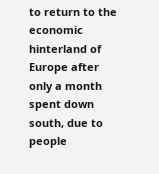to return to the economic hinterland of Europe after only a month spent down south, due to people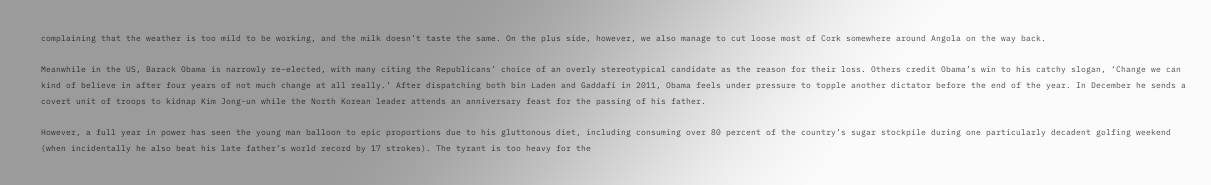complaining that the weather is too mild to be working, and the milk doesn’t taste the same. On the plus side, however, we also manage to cut loose most of Cork somewhere around Angola on the way back.

Meanwhile in the US, Barack Obama is narrowly re-elected, with many citing the Republicans’ choice of an overly stereotypical candidate as the reason for their loss. Others credit Obama’s win to his catchy slogan, ‘Change we can kind of believe in after four years of not much change at all really.’ After dispatching both bin Laden and Gaddafi in 2011, Obama feels under pressure to topple another dictator before the end of the year. In December he sends a covert unit of troops to kidnap Kim Jong-un while the North Korean leader attends an anniversary feast for the passing of his father.

However, a full year in power has seen the young man balloon to epic proportions due to his gluttonous diet, including consuming over 80 percent of the country’s sugar stockpile during one particularly decadent golfing weekend (when incidentally he also beat his late father’s world record by 17 strokes). The tyrant is too heavy for the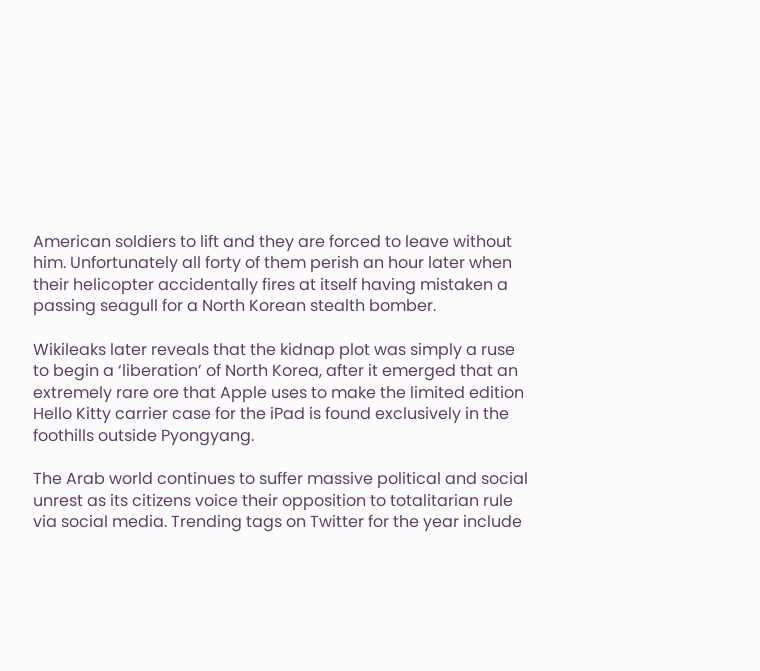American soldiers to lift and they are forced to leave without him. Unfortunately all forty of them perish an hour later when their helicopter accidentally fires at itself having mistaken a passing seagull for a North Korean stealth bomber.

Wikileaks later reveals that the kidnap plot was simply a ruse to begin a ‘liberation’ of North Korea, after it emerged that an extremely rare ore that Apple uses to make the limited edition Hello Kitty carrier case for the iPad is found exclusively in the foothills outside Pyongyang.

The Arab world continues to suffer massive political and social unrest as its citizens voice their opposition to totalitarian rule via social media. Trending tags on Twitter for the year include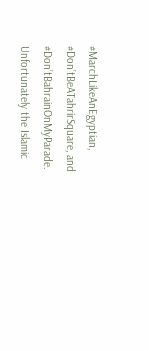#MarchLikeAnEgyptian, #Don’tBeATahrirSquare, and #Don’tBahrainOnMyParade. Unfortunately the Islamic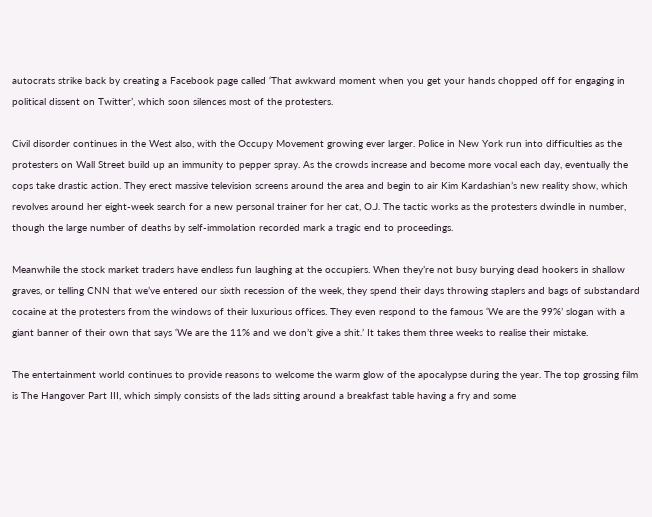autocrats strike back by creating a Facebook page called ‘That awkward moment when you get your hands chopped off for engaging in political dissent on Twitter’, which soon silences most of the protesters.

Civil disorder continues in the West also, with the Occupy Movement growing ever larger. Police in New York run into difficulties as the protesters on Wall Street build up an immunity to pepper spray. As the crowds increase and become more vocal each day, eventually the cops take drastic action. They erect massive television screens around the area and begin to air Kim Kardashian’s new reality show, which revolves around her eight-week search for a new personal trainer for her cat, O.J. The tactic works as the protesters dwindle in number, though the large number of deaths by self-immolation recorded mark a tragic end to proceedings.

Meanwhile the stock market traders have endless fun laughing at the occupiers. When they’re not busy burying dead hookers in shallow graves, or telling CNN that we’ve entered our sixth recession of the week, they spend their days throwing staplers and bags of substandard cocaine at the protesters from the windows of their luxurious offices. They even respond to the famous ‘We are the 99%’ slogan with a giant banner of their own that says ‘We are the 11% and we don’t give a shit.’ It takes them three weeks to realise their mistake.

The entertainment world continues to provide reasons to welcome the warm glow of the apocalypse during the year. The top grossing film is The Hangover Part III, which simply consists of the lads sitting around a breakfast table having a fry and some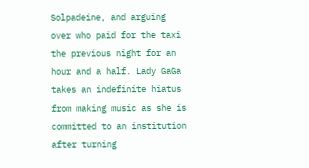Solpadeine, and arguing over who paid for the taxi the previous night for an hour and a half. Lady GaGa takes an indefinite hiatus from making music as she is committed to an institution after turning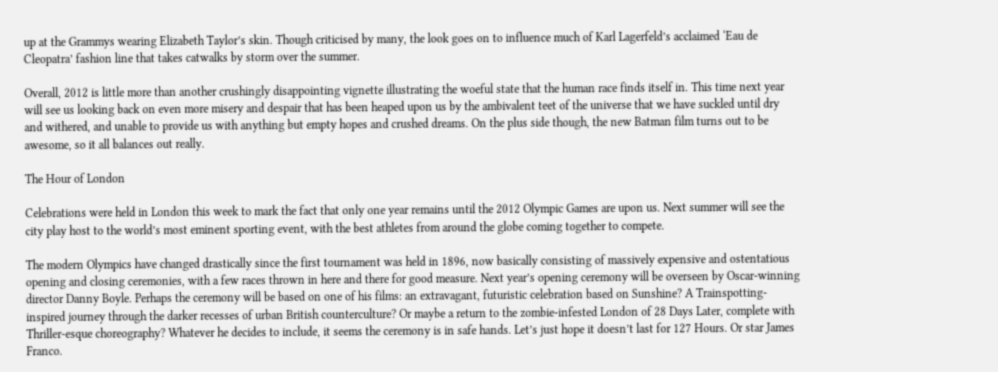up at the Grammys wearing Elizabeth Taylor’s skin. Though criticised by many, the look goes on to influence much of Karl Lagerfeld’s acclaimed ‘Eau de Cleopatra’ fashion line that takes catwalks by storm over the summer.

Overall, 2012 is little more than another crushingly disappointing vignette illustrating the woeful state that the human race finds itself in. This time next year will see us looking back on even more misery and despair that has been heaped upon us by the ambivalent teet of the universe that we have suckled until dry and withered, and unable to provide us with anything but empty hopes and crushed dreams. On the plus side though, the new Batman film turns out to be awesome, so it all balances out really.

The Hour of London

Celebrations were held in London this week to mark the fact that only one year remains until the 2012 Olympic Games are upon us. Next summer will see the city play host to the world’s most eminent sporting event, with the best athletes from around the globe coming together to compete.

The modern Olympics have changed drastically since the first tournament was held in 1896, now basically consisting of massively expensive and ostentatious opening and closing ceremonies, with a few races thrown in here and there for good measure. Next year’s opening ceremony will be overseen by Oscar-winning director Danny Boyle. Perhaps the ceremony will be based on one of his films: an extravagant, futuristic celebration based on Sunshine? A Trainspotting-inspired journey through the darker recesses of urban British counterculture? Or maybe a return to the zombie-infested London of 28 Days Later, complete with Thriller-esque choreography? Whatever he decides to include, it seems the ceremony is in safe hands. Let’s just hope it doesn’t last for 127 Hours. Or star James Franco.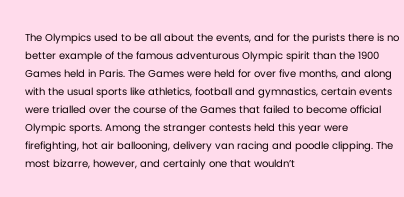The Olympics used to be all about the events, and for the purists there is no better example of the famous adventurous Olympic spirit than the 1900 Games held in Paris. The Games were held for over five months, and along with the usual sports like athletics, football and gymnastics, certain events were trialled over the course of the Games that failed to become official Olympic sports. Among the stranger contests held this year were firefighting, hot air ballooning, delivery van racing and poodle clipping. The most bizarre, however, and certainly one that wouldn’t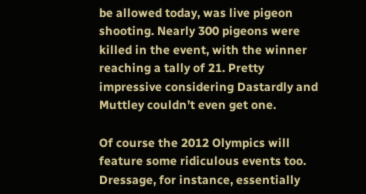be allowed today, was live pigeon shooting. Nearly 300 pigeons were killed in the event, with the winner reaching a tally of 21. Pretty impressive considering Dastardly and Muttley couldn’t even get one.

Of course the 2012 Olympics will feature some ridiculous events too. Dressage, for instance, essentially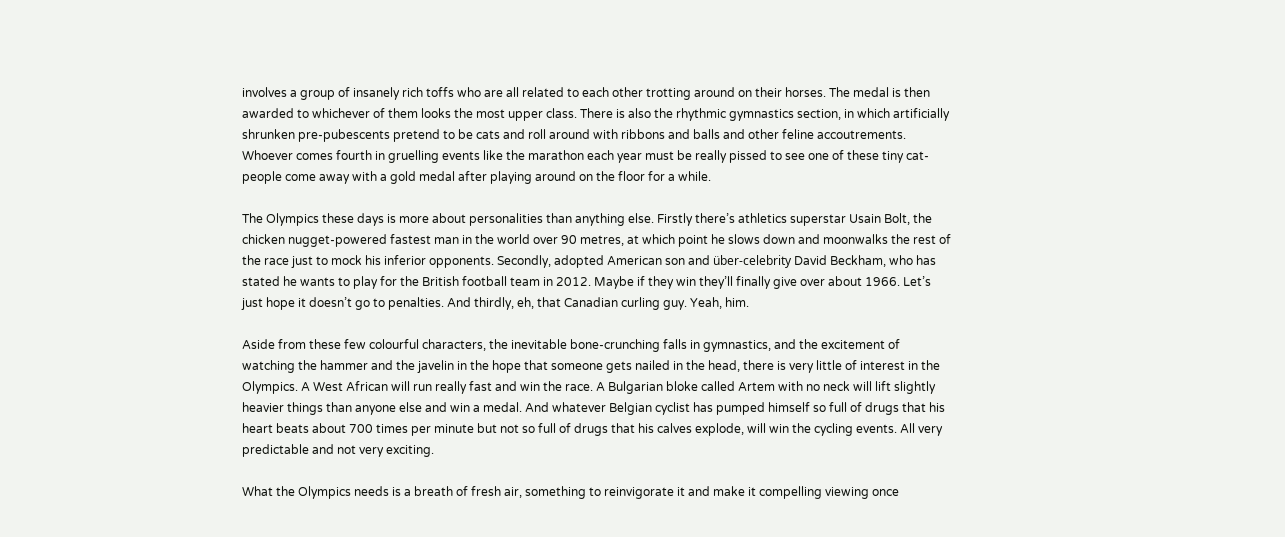involves a group of insanely rich toffs who are all related to each other trotting around on their horses. The medal is then awarded to whichever of them looks the most upper class. There is also the rhythmic gymnastics section, in which artificially shrunken pre-pubescents pretend to be cats and roll around with ribbons and balls and other feline accoutrements. Whoever comes fourth in gruelling events like the marathon each year must be really pissed to see one of these tiny cat-people come away with a gold medal after playing around on the floor for a while.

The Olympics these days is more about personalities than anything else. Firstly there’s athletics superstar Usain Bolt, the chicken nugget-powered fastest man in the world over 90 metres, at which point he slows down and moonwalks the rest of the race just to mock his inferior opponents. Secondly, adopted American son and über-celebrity David Beckham, who has stated he wants to play for the British football team in 2012. Maybe if they win they’ll finally give over about 1966. Let’s just hope it doesn’t go to penalties. And thirdly, eh, that Canadian curling guy. Yeah, him.

Aside from these few colourful characters, the inevitable bone-crunching falls in gymnastics, and the excitement of watching the hammer and the javelin in the hope that someone gets nailed in the head, there is very little of interest in the Olympics. A West African will run really fast and win the race. A Bulgarian bloke called Artem with no neck will lift slightly heavier things than anyone else and win a medal. And whatever Belgian cyclist has pumped himself so full of drugs that his heart beats about 700 times per minute but not so full of drugs that his calves explode, will win the cycling events. All very predictable and not very exciting.

What the Olympics needs is a breath of fresh air, something to reinvigorate it and make it compelling viewing once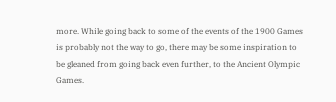more. While going back to some of the events of the 1900 Games is probably not the way to go, there may be some inspiration to be gleaned from going back even further, to the Ancient Olympic Games.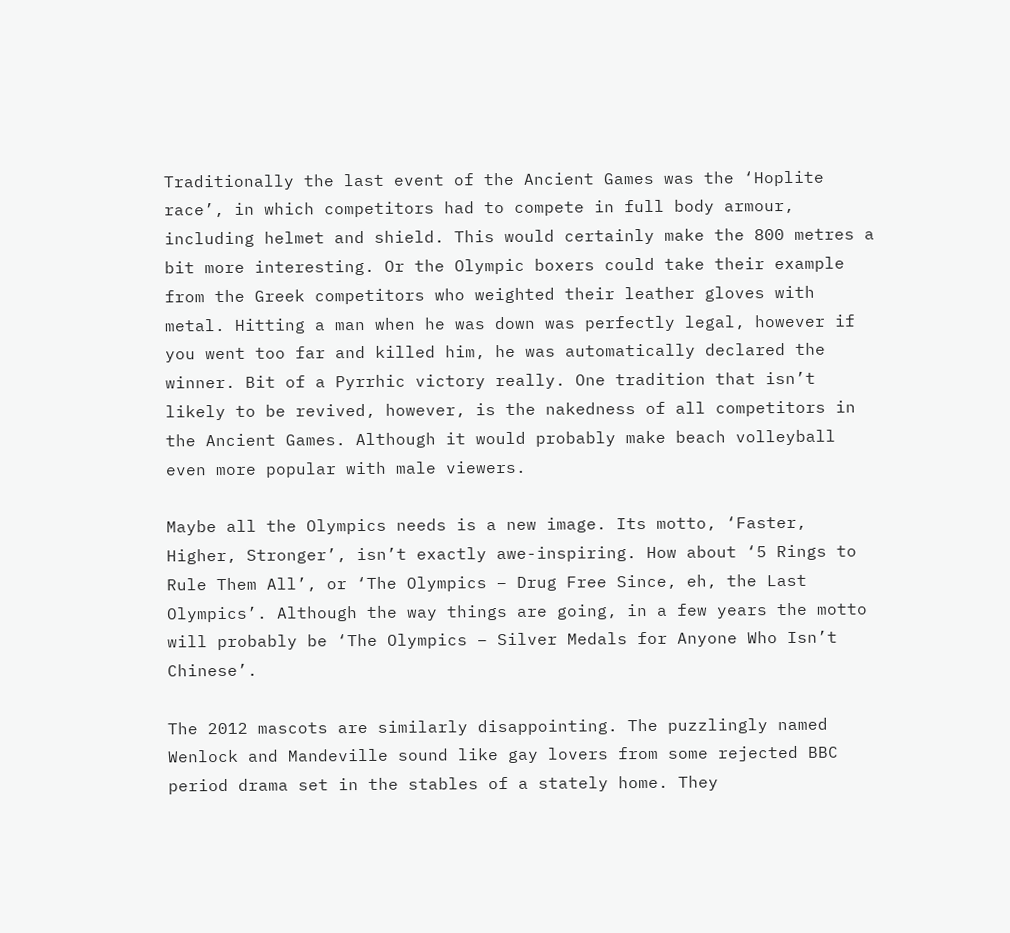Traditionally the last event of the Ancient Games was the ‘Hoplite race’, in which competitors had to compete in full body armour, including helmet and shield. This would certainly make the 800 metres a bit more interesting. Or the Olympic boxers could take their example from the Greek competitors who weighted their leather gloves with metal. Hitting a man when he was down was perfectly legal, however if you went too far and killed him, he was automatically declared the winner. Bit of a Pyrrhic victory really. One tradition that isn’t likely to be revived, however, is the nakedness of all competitors in the Ancient Games. Although it would probably make beach volleyball even more popular with male viewers.

Maybe all the Olympics needs is a new image. Its motto, ‘Faster, Higher, Stronger’, isn’t exactly awe-inspiring. How about ‘5 Rings to Rule Them All’, or ‘The Olympics – Drug Free Since, eh, the Last Olympics’. Although the way things are going, in a few years the motto will probably be ‘The Olympics – Silver Medals for Anyone Who Isn’t Chinese’.

The 2012 mascots are similarly disappointing. The puzzlingly named Wenlock and Mandeville sound like gay lovers from some rejected BBC period drama set in the stables of a stately home. They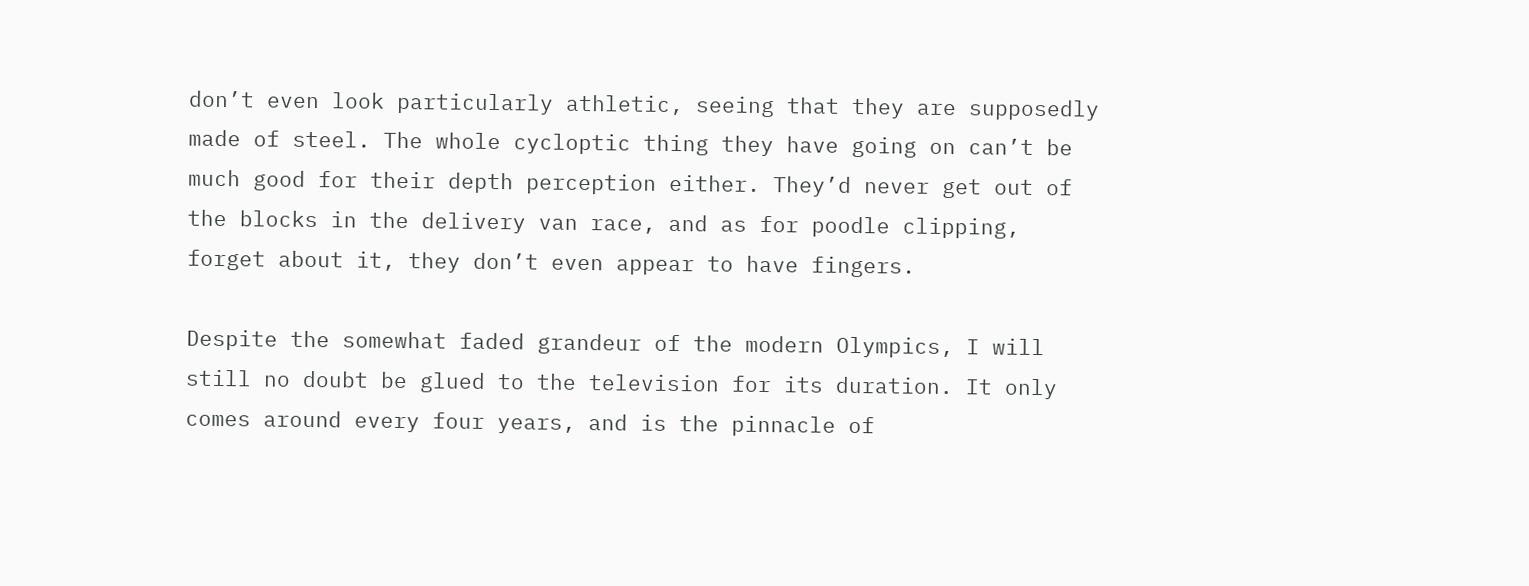don’t even look particularly athletic, seeing that they are supposedly made of steel. The whole cycloptic thing they have going on can’t be much good for their depth perception either. They’d never get out of the blocks in the delivery van race, and as for poodle clipping, forget about it, they don’t even appear to have fingers.

Despite the somewhat faded grandeur of the modern Olympics, I will still no doubt be glued to the television for its duration. It only comes around every four years, and is the pinnacle of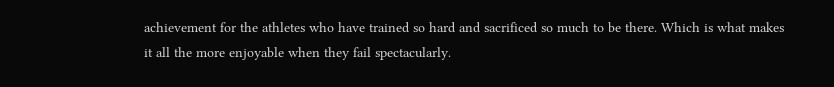achievement for the athletes who have trained so hard and sacrificed so much to be there. Which is what makes it all the more enjoyable when they fail spectacularly.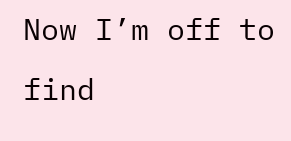Now I’m off to find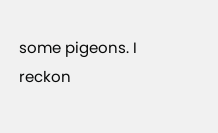some pigeons. I reckon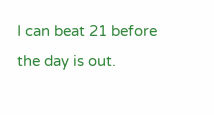I can beat 21 before the day is out.